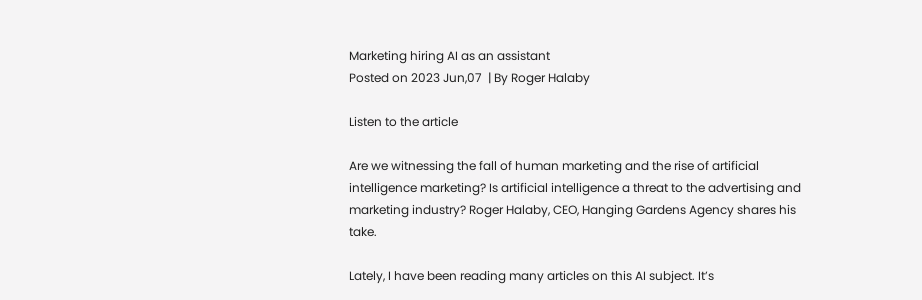Marketing hiring AI as an assistant
Posted on 2023 Jun,07  | By Roger Halaby

Listen to the article

Are we witnessing the fall of human marketing and the rise of artificial intelligence marketing? Is artificial intelligence a threat to the advertising and marketing industry? Roger Halaby, CEO, Hanging Gardens Agency shares his take.

Lately, I have been reading many articles on this AI subject. It’s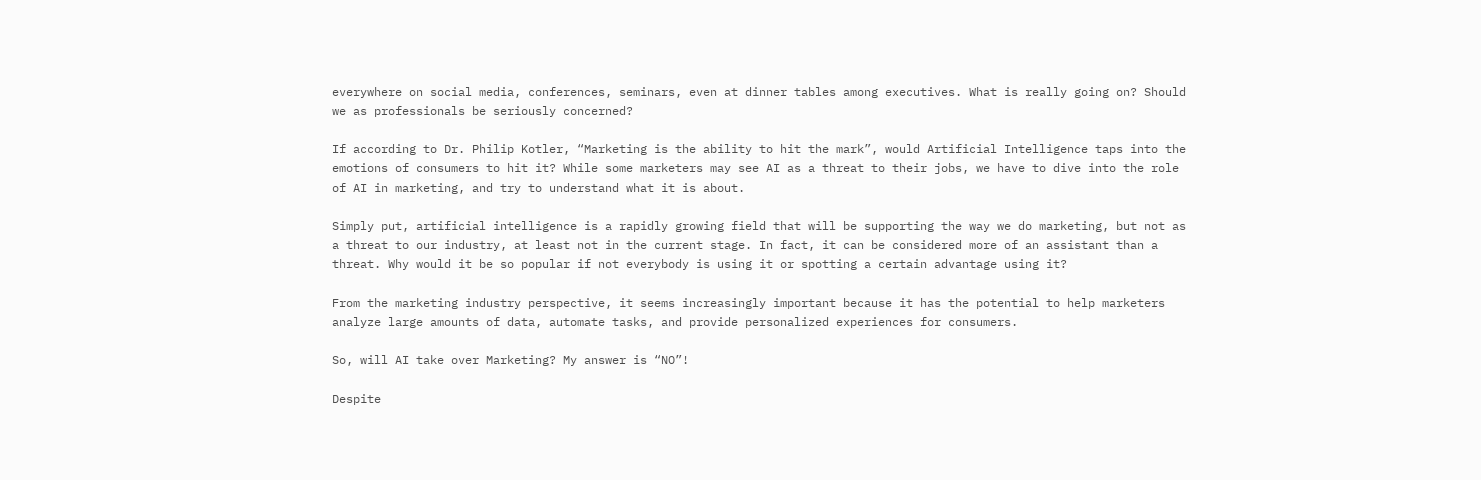everywhere on social media, conferences, seminars, even at dinner tables among executives. What is really going on? Should we as professionals be seriously concerned?

If according to Dr. Philip Kotler, “Marketing is the ability to hit the mark”, would Artificial Intelligence taps into the emotions of consumers to hit it? While some marketers may see AI as a threat to their jobs, we have to dive into the role of AI in marketing, and try to understand what it is about.

Simply put, artificial intelligence is a rapidly growing field that will be supporting the way we do marketing, but not as a threat to our industry, at least not in the current stage. In fact, it can be considered more of an assistant than a threat. Why would it be so popular if not everybody is using it or spotting a certain advantage using it?

From the marketing industry perspective, it seems increasingly important because it has the potential to help marketers analyze large amounts of data, automate tasks, and provide personalized experiences for consumers.

So, will AI take over Marketing? My answer is “NO”!

Despite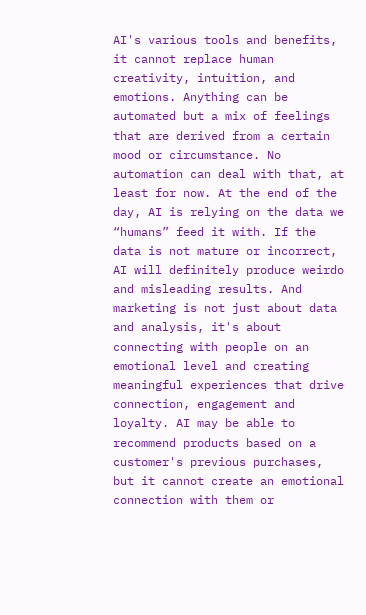AI's various tools and benefits, it cannot replace human creativity, intuition, and emotions. Anything can be automated but a mix of feelings that are derived from a certain mood or circumstance. No automation can deal with that, at least for now. At the end of the day, AI is relying on the data we “humans” feed it with. If the data is not mature or incorrect, AI will definitely produce weirdo and misleading results. And marketing is not just about data and analysis, it's about connecting with people on an emotional level and creating meaningful experiences that drive connection, engagement and loyalty. AI may be able to recommend products based on a customer's previous purchases, but it cannot create an emotional connection with them or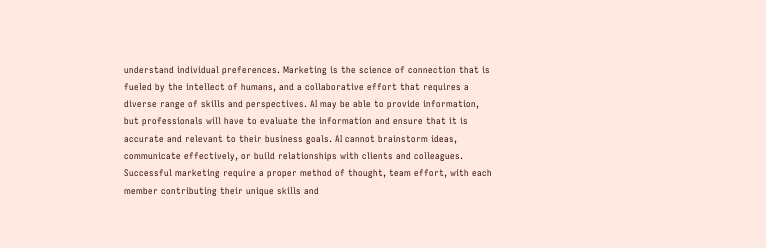understand individual preferences. Marketing is the science of connection that is fueled by the intellect of humans, and a collaborative effort that requires a diverse range of skills and perspectives. AI may be able to provide information, but professionals will have to evaluate the information and ensure that it is accurate and relevant to their business goals. AI cannot brainstorm ideas, communicate effectively, or build relationships with clients and colleagues. Successful marketing require a proper method of thought, team effort, with each member contributing their unique skills and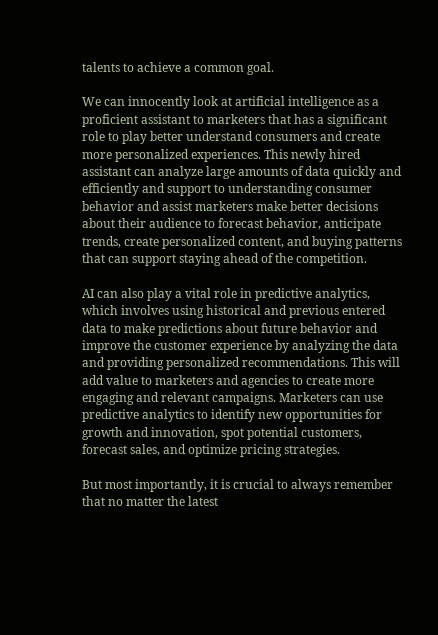talents to achieve a common goal.

We can innocently look at artificial intelligence as a proficient assistant to marketers that has a significant role to play better understand consumers and create more personalized experiences. This newly hired assistant can analyze large amounts of data quickly and efficiently and support to understanding consumer behavior and assist marketers make better decisions about their audience to forecast behavior, anticipate trends, create personalized content, and buying patterns that can support staying ahead of the competition.

AI can also play a vital role in predictive analytics, which involves using historical and previous entered data to make predictions about future behavior and improve the customer experience by analyzing the data and providing personalized recommendations. This will add value to marketers and agencies to create more engaging and relevant campaigns. Marketers can use predictive analytics to identify new opportunities for growth and innovation, spot potential customers, forecast sales, and optimize pricing strategies.

But most importantly, it is crucial to always remember that no matter the latest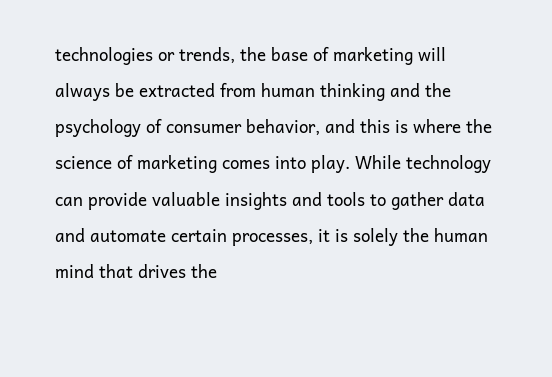technologies or trends, the base of marketing will always be extracted from human thinking and the psychology of consumer behavior, and this is where the science of marketing comes into play. While technology can provide valuable insights and tools to gather data and automate certain processes, it is solely the human mind that drives the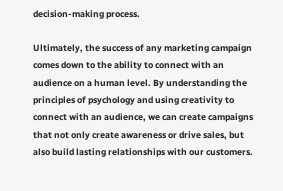decision-making process.

Ultimately, the success of any marketing campaign comes down to the ability to connect with an audience on a human level. By understanding the principles of psychology and using creativity to connect with an audience, we can create campaigns that not only create awareness or drive sales, but also build lasting relationships with our customers.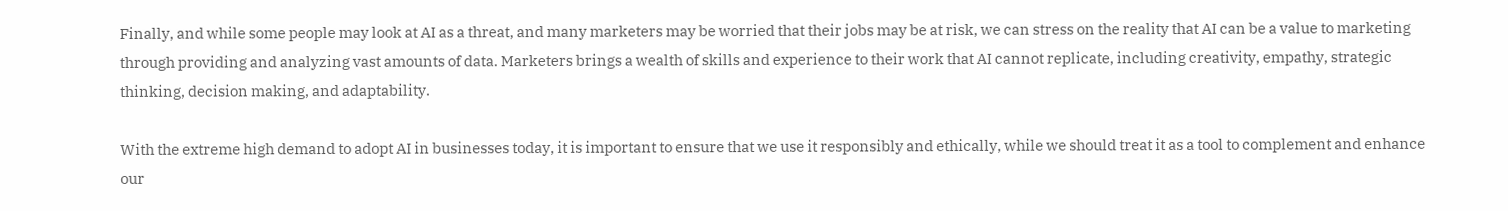Finally, and while some people may look at AI as a threat, and many marketers may be worried that their jobs may be at risk, we can stress on the reality that AI can be a value to marketing through providing and analyzing vast amounts of data. Marketers brings a wealth of skills and experience to their work that AI cannot replicate, including creativity, empathy, strategic thinking, decision making, and adaptability.

With the extreme high demand to adopt AI in businesses today, it is important to ensure that we use it responsibly and ethically, while we should treat it as a tool to complement and enhance our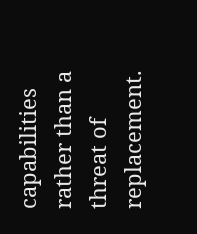capabilities rather than a threat of replacement.